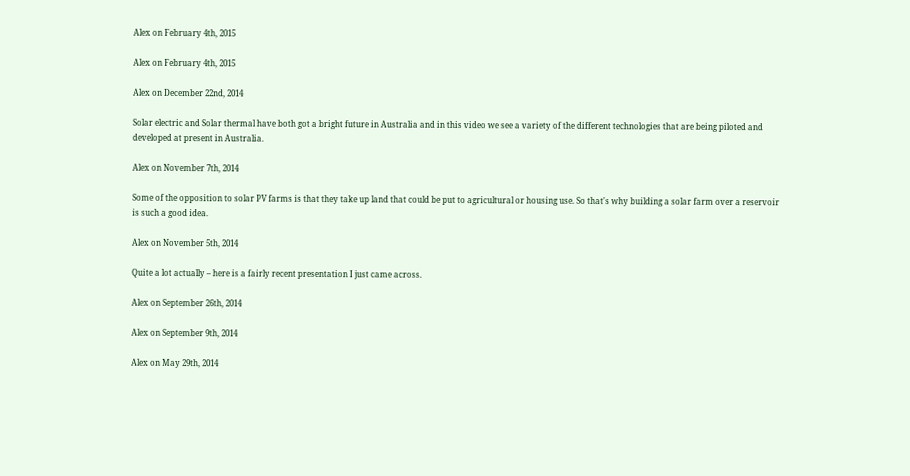Alex on February 4th, 2015

Alex on February 4th, 2015

Alex on December 22nd, 2014

Solar electric and Solar thermal have both got a bright future in Australia and in this video we see a variety of the different technologies that are being piloted and developed at present in Australia.

Alex on November 7th, 2014

Some of the opposition to solar PV farms is that they take up land that could be put to agricultural or housing use. So that's why building a solar farm over a reservoir is such a good idea.

Alex on November 5th, 2014

Quite a lot actually – here is a fairly recent presentation I just came across.

Alex on September 26th, 2014

Alex on September 9th, 2014

Alex on May 29th, 2014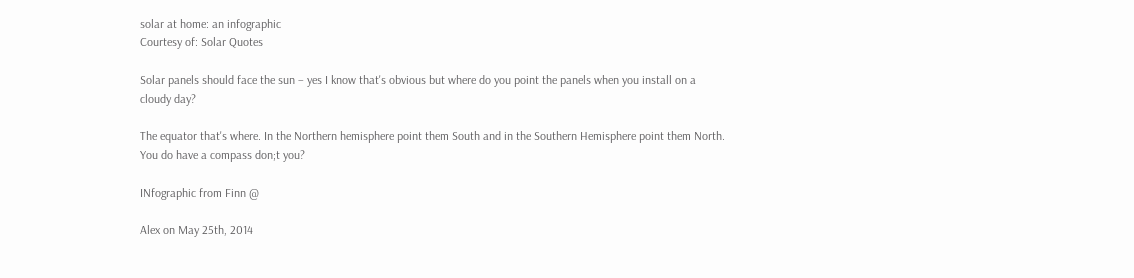solar at home: an infographic
Courtesy of: Solar Quotes

Solar panels should face the sun – yes I know that's obvious but where do you point the panels when you install on a cloudy day?

The equator that's where. In the Northern hemisphere point them South and in the Southern Hemisphere point them North. You do have a compass don;t you?

INfographic from Finn @

Alex on May 25th, 2014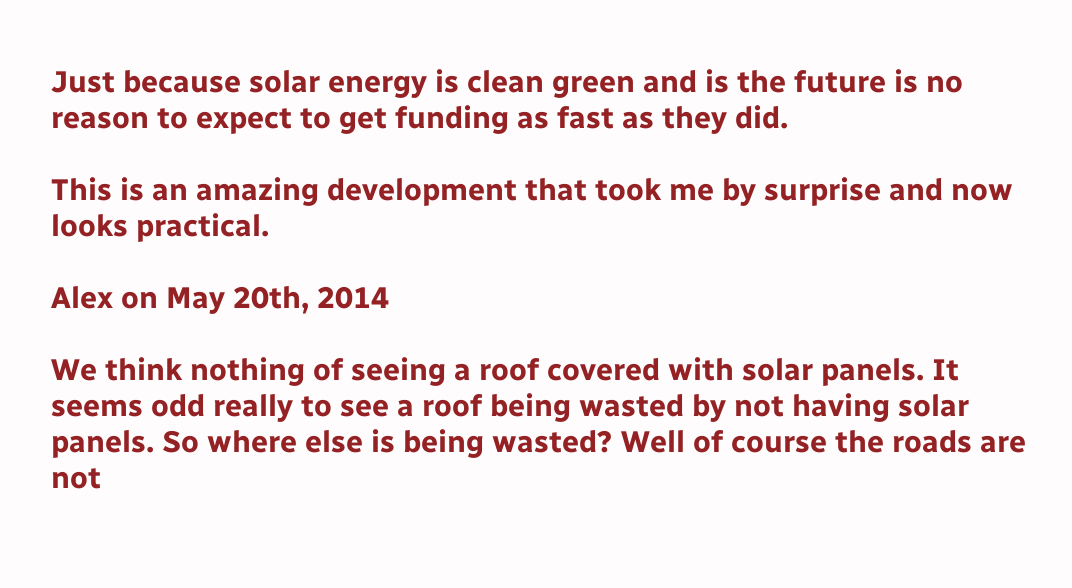Just because solar energy is clean green and is the future is no reason to expect to get funding as fast as they did.

This is an amazing development that took me by surprise and now looks practical.

Alex on May 20th, 2014

We think nothing of seeing a roof covered with solar panels. It seems odd really to see a roof being wasted by not having solar panels. So where else is being wasted? Well of course the roads are not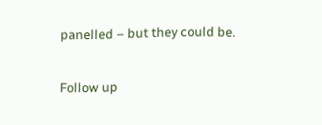panelled – but they could be.

Follow up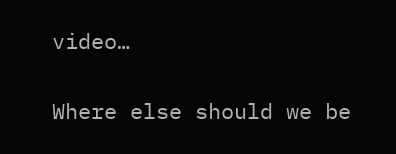video…

Where else should we be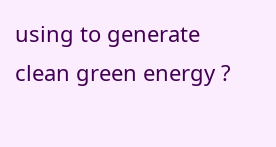using to generate clean green energy ?